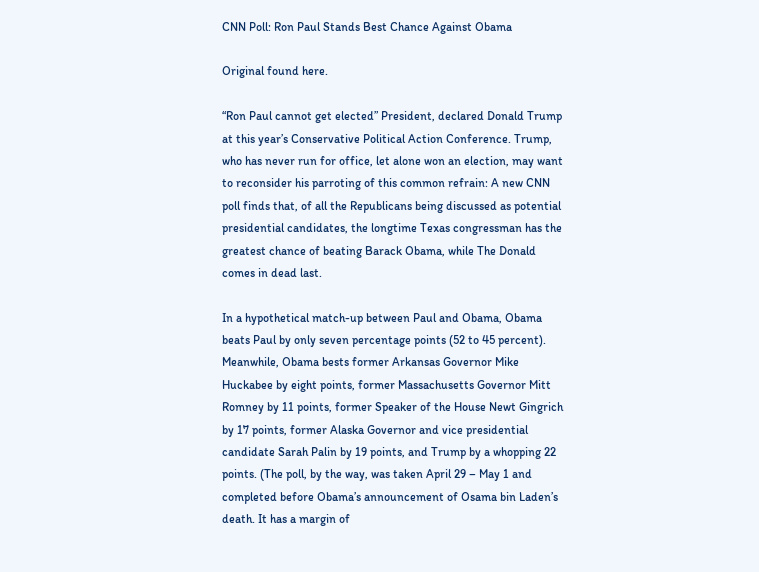CNN Poll: Ron Paul Stands Best Chance Against Obama

Original found here.

“Ron Paul cannot get elected” President, declared Donald Trump at this year’s Conservative Political Action Conference. Trump, who has never run for office, let alone won an election, may want to reconsider his parroting of this common refrain: A new CNN poll finds that, of all the Republicans being discussed as potential presidential candidates, the longtime Texas congressman has the greatest chance of beating Barack Obama, while The Donald comes in dead last.

In a hypothetical match-up between Paul and Obama, Obama beats Paul by only seven percentage points (52 to 45 percent). Meanwhile, Obama bests former Arkansas Governor Mike Huckabee by eight points, former Massachusetts Governor Mitt Romney by 11 points, former Speaker of the House Newt Gingrich by 17 points, former Alaska Governor and vice presidential candidate Sarah Palin by 19 points, and Trump by a whopping 22 points. (The poll, by the way, was taken April 29 – May 1 and completed before Obama’s announcement of Osama bin Laden’s death. It has a margin of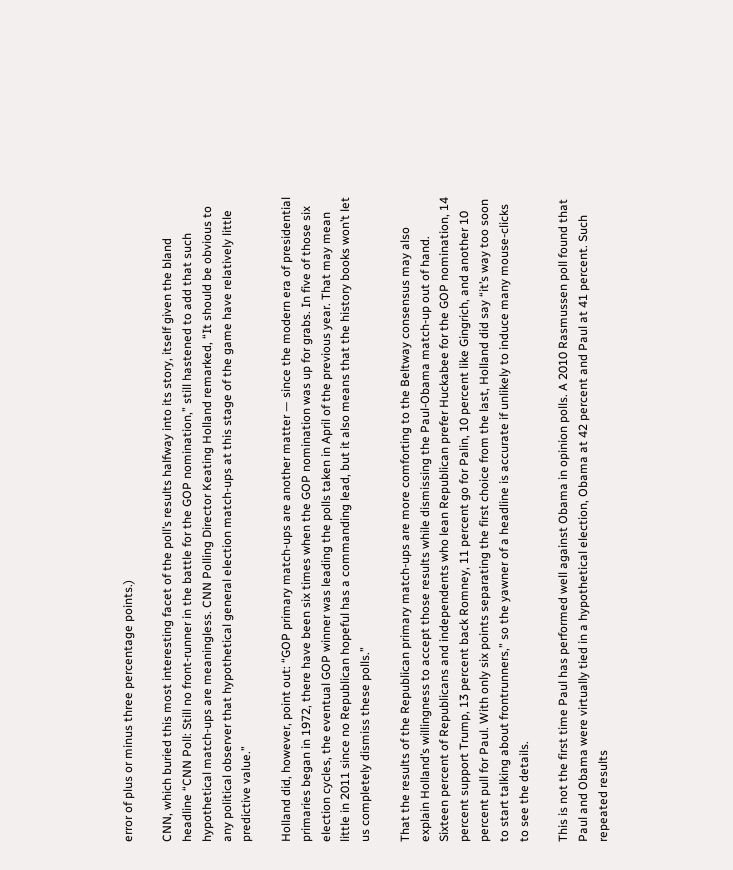error of plus or minus three percentage points.)

CNN, which buried this most interesting facet of the poll’s results halfway into its story, itself given the bland headline “CNN Poll: Still no front-runner in the battle for the GOP nomination,” still hastened to add that such hypothetical match-ups are meaningless. CNN Polling Director Keating Holland remarked, “It should be obvious to any political observer that hypothetical general election match-ups at this stage of the game have relatively little predictive value.”

Holland did, however, point out: “GOP primary match-ups are another matter — since the modern era of presidential primaries began in 1972, there have been six times when the GOP nomination was up for grabs. In five of those six election cycles, the eventual GOP winner was leading the polls taken in April of the previous year. That may mean little in 2011 since no Republican hopeful has a commanding lead, but it also means that the history books won’t let us completely dismiss these polls.”

That the results of the Republican primary match-ups are more comforting to the Beltway consensus may also explain Holland’s willingness to accept those results while dismissing the Paul-Obama match-up out of hand. Sixteen percent of Republicans and independents who lean Republican prefer Huckabee for the GOP nomination, 14 percent support Trump, 13 percent back Romney, 11 percent go for Palin, 10 percent like Gingrich, and another 10 percent pull for Paul. With only six points separating the first choice from the last, Holland did say “it’s way too soon to start talking about frontrunners,” so the yawner of a headline is accurate if unlikely to induce many mouse-clicks to see the details.

This is not the first time Paul has performed well against Obama in opinion polls. A 2010 Rasmussen poll found that Paul and Obama were virtually tied in a hypothetical election, Obama at 42 percent and Paul at 41 percent. Such repeated results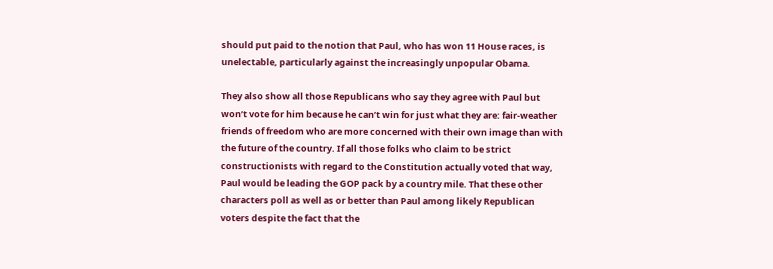should put paid to the notion that Paul, who has won 11 House races, is unelectable, particularly against the increasingly unpopular Obama.

They also show all those Republicans who say they agree with Paul but won’t vote for him because he can’t win for just what they are: fair-weather friends of freedom who are more concerned with their own image than with the future of the country. If all those folks who claim to be strict constructionists with regard to the Constitution actually voted that way, Paul would be leading the GOP pack by a country mile. That these other characters poll as well as or better than Paul among likely Republican voters despite the fact that the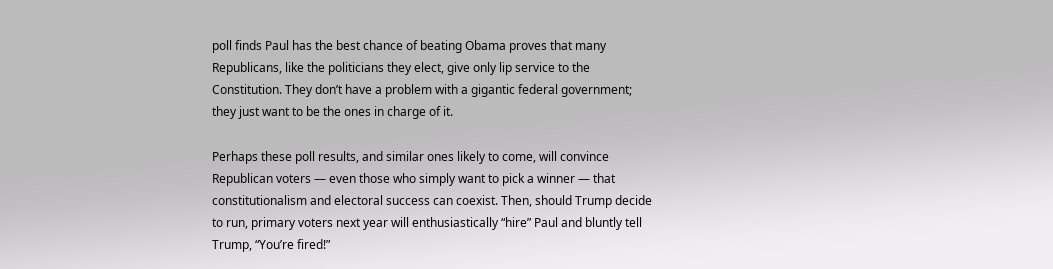poll finds Paul has the best chance of beating Obama proves that many Republicans, like the politicians they elect, give only lip service to the Constitution. They don’t have a problem with a gigantic federal government; they just want to be the ones in charge of it.

Perhaps these poll results, and similar ones likely to come, will convince Republican voters — even those who simply want to pick a winner — that constitutionalism and electoral success can coexist. Then, should Trump decide to run, primary voters next year will enthusiastically “hire” Paul and bluntly tell Trump, “You’re fired!”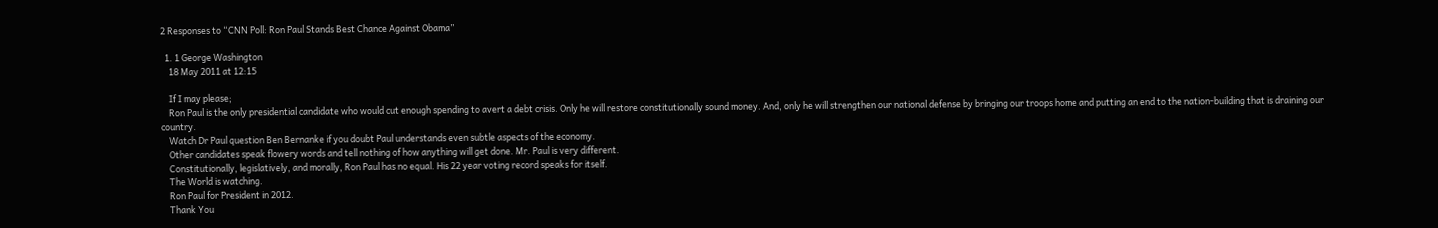2 Responses to “CNN Poll: Ron Paul Stands Best Chance Against Obama”

  1. 1 George Washington
    18 May 2011 at 12:15

    If I may please;
    Ron Paul is the only presidential candidate who would cut enough spending to avert a debt crisis. Only he will restore constitutionally sound money. And, only he will strengthen our national defense by bringing our troops home and putting an end to the nation-building that is draining our country.
    Watch Dr Paul question Ben Bernanke if you doubt Paul understands even subtle aspects of the economy.
    Other candidates speak flowery words and tell nothing of how anything will get done. Mr. Paul is very different.
    Constitutionally, legislatively, and morally, Ron Paul has no equal. His 22 year voting record speaks for itself.
    The World is watching.
    Ron Paul for President in 2012.
    Thank You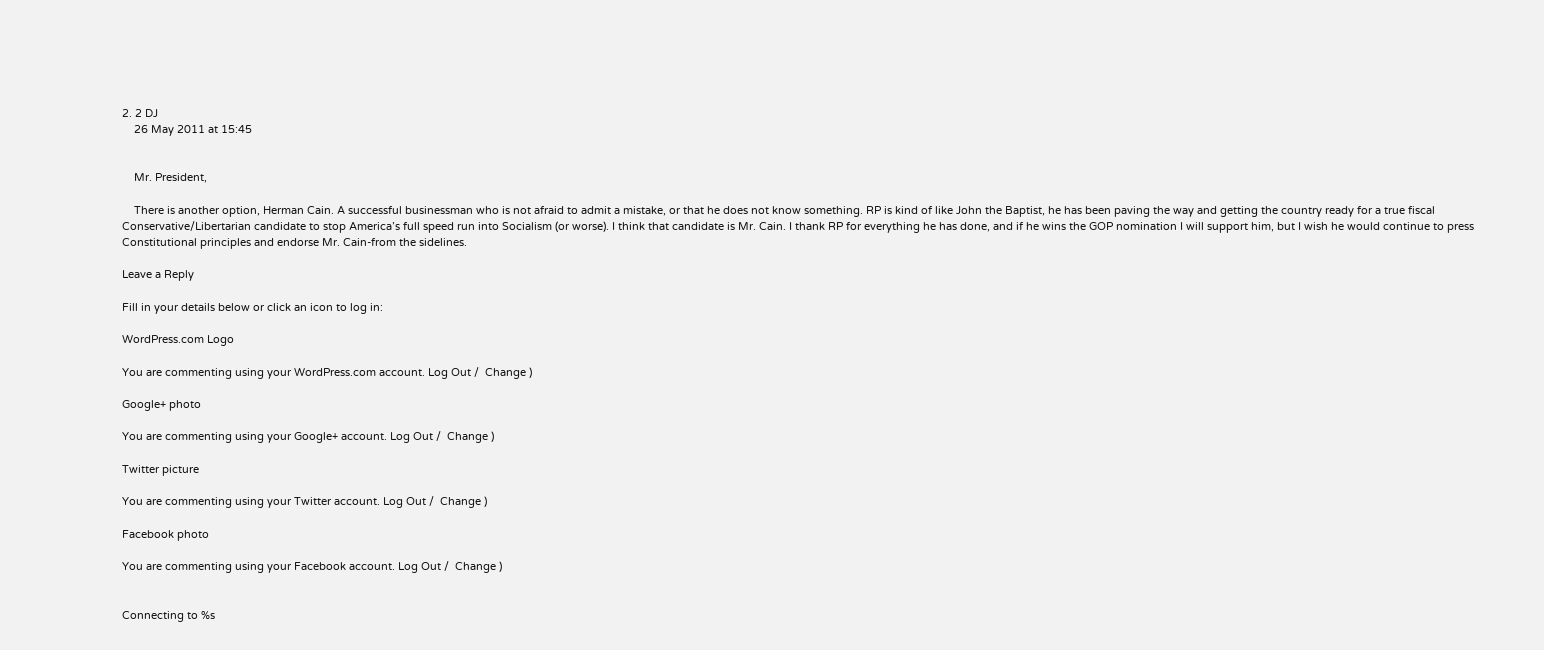2. 2 DJ
    26 May 2011 at 15:45


    Mr. President,

    There is another option, Herman Cain. A successful businessman who is not afraid to admit a mistake, or that he does not know something. RP is kind of like John the Baptist, he has been paving the way and getting the country ready for a true fiscal Conservative/Libertarian candidate to stop America’s full speed run into Socialism (or worse). I think that candidate is Mr. Cain. I thank RP for everything he has done, and if he wins the GOP nomination I will support him, but I wish he would continue to press Constitutional principles and endorse Mr. Cain-from the sidelines.

Leave a Reply

Fill in your details below or click an icon to log in:

WordPress.com Logo

You are commenting using your WordPress.com account. Log Out /  Change )

Google+ photo

You are commenting using your Google+ account. Log Out /  Change )

Twitter picture

You are commenting using your Twitter account. Log Out /  Change )

Facebook photo

You are commenting using your Facebook account. Log Out /  Change )


Connecting to %s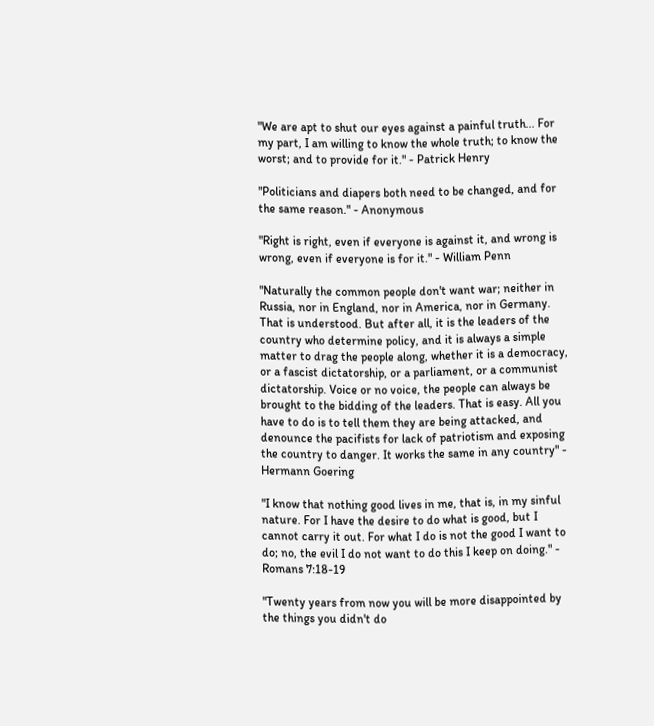"We are apt to shut our eyes against a painful truth... For my part, I am willing to know the whole truth; to know the worst; and to provide for it." - Patrick Henry

"Politicians and diapers both need to be changed, and for the same reason." - Anonymous

"Right is right, even if everyone is against it, and wrong is wrong, even if everyone is for it." - William Penn

"Naturally the common people don't want war; neither in Russia, nor in England, nor in America, nor in Germany. That is understood. But after all, it is the leaders of the country who determine policy, and it is always a simple matter to drag the people along, whether it is a democracy, or a fascist dictatorship, or a parliament, or a communist dictatorship. Voice or no voice, the people can always be brought to the bidding of the leaders. That is easy. All you have to do is to tell them they are being attacked, and denounce the pacifists for lack of patriotism and exposing the country to danger. It works the same in any country" - Hermann Goering

"I know that nothing good lives in me, that is, in my sinful nature. For I have the desire to do what is good, but I cannot carry it out. For what I do is not the good I want to do; no, the evil I do not want to do this I keep on doing." - Romans 7:18-19

"Twenty years from now you will be more disappointed by the things you didn't do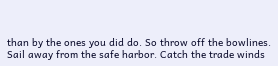than by the ones you did do. So throw off the bowlines. Sail away from the safe harbor. Catch the trade winds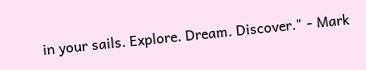in your sails. Explore. Dream. Discover." - Mark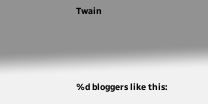Twain



%d bloggers like this: